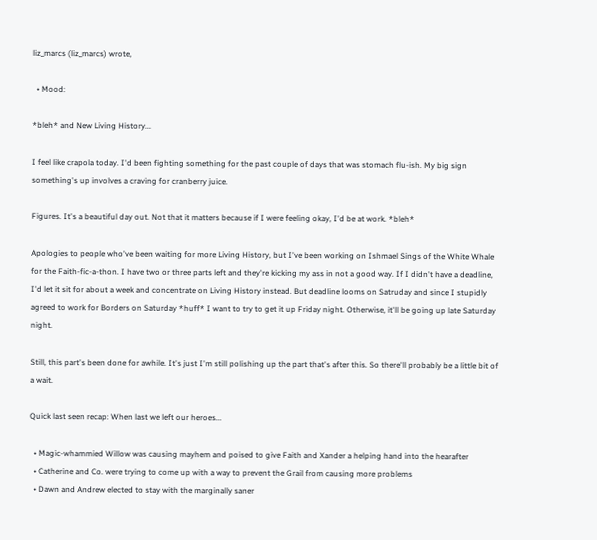liz_marcs (liz_marcs) wrote,

  • Mood:

*bleh* and New Living History...

I feel like crapola today. I'd been fighting something for the past couple of days that was stomach flu-ish. My big sign something's up involves a craving for cranberry juice.

Figures. It's a beautiful day out. Not that it matters because if I were feeling okay, I'd be at work. *bleh*

Apologies to people who've been waiting for more Living History, but I've been working on Ishmael Sings of the White Whale for the Faith-fic-a-thon. I have two or three parts left and they're kicking my ass in not a good way. If I didn't have a deadline, I'd let it sit for about a week and concentrate on Living History instead. But deadline looms on Satruday and since I stupidly agreed to work for Borders on Saturday *huff* I want to try to get it up Friday night. Otherwise, it'll be going up late Saturday night.

Still, this part's been done for awhile. It's just I'm still polishing up the part that's after this. So there'll probably be a little bit of a wait.

Quick last seen recap: When last we left our heroes...

  • Magic-whammied Willow was causing mayhem and poised to give Faith and Xander a helping hand into the hearafter
  • Catherine and Co. were trying to come up with a way to prevent the Grail from causing more problems
  • Dawn and Andrew elected to stay with the marginally saner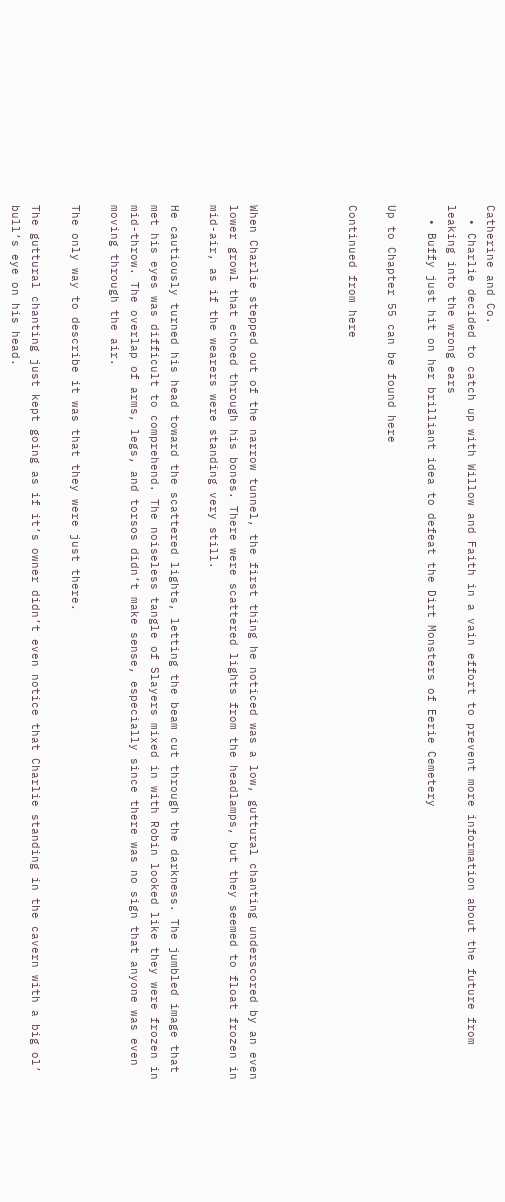Catherine and Co.
  • Charlie decided to catch up with Willow and Faith in a vain effort to prevent more information about the future from leaking into the wrong ears
  • Buffy just hit on her brilliant idea to defeat the Dirt Monsters of Eerie Cemetery

Up to Chapter 55 can be found here

Continued from here




When Charlie stepped out of the narrow tunnel, the first thing he noticed was a low, guttural chanting underscored by an even lower growl that echoed through his bones. There were scattered lights from the headlamps, but they seemed to float frozen in mid-air, as if the wearers were standing very still.

He cautiously turned his head toward the scattered lights, letting the beam cut through the darkness. The jumbled image that met his eyes was difficult to comprehend. The noiseless tangle of Slayers mixed in with Robin looked like they were frozen in mid-throw. The overlap of arms, legs, and torsos didn’t make sense, especially since there was no sign that anyone was even moving through the air.

The only way to describe it was that they were just there.

The guttural chanting just kept going as if it’s owner didn’t even notice that Charlie standing in the cavern with a big ol’ bull’s eye on his head.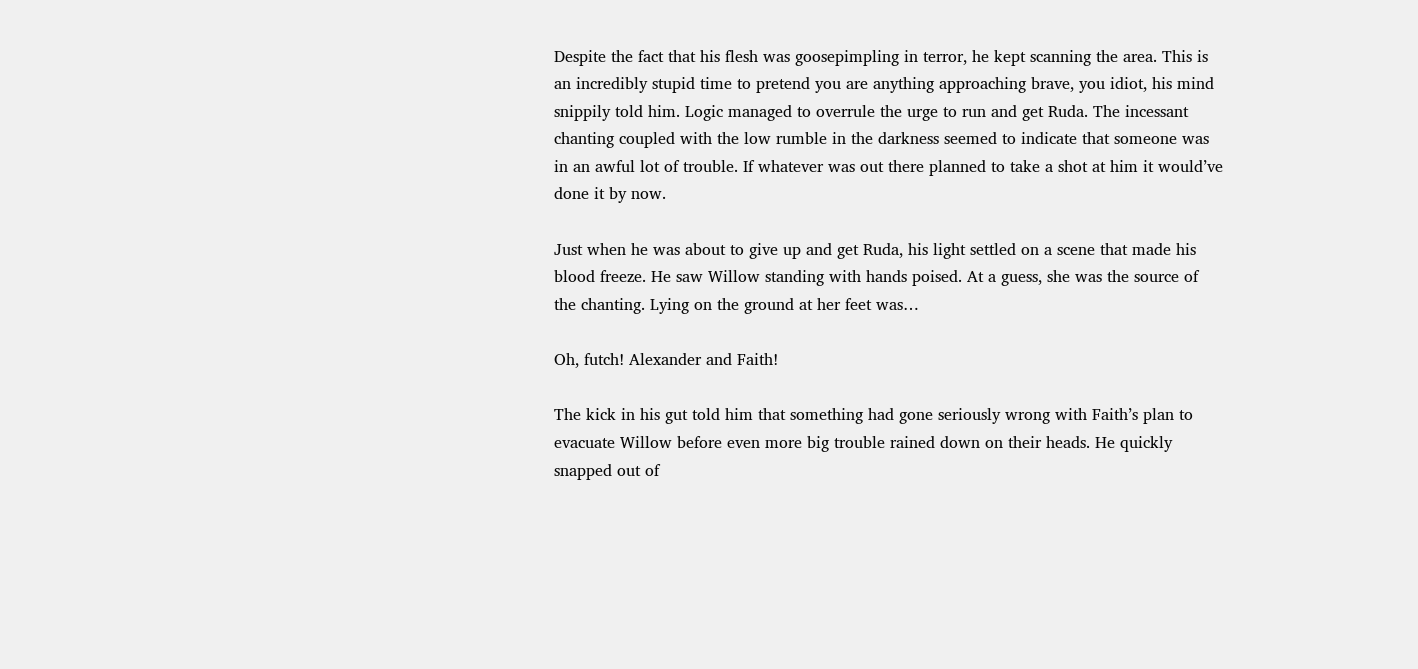Despite the fact that his flesh was goosepimpling in terror, he kept scanning the area. This is an incredibly stupid time to pretend you are anything approaching brave, you idiot, his mind snippily told him. Logic managed to overrule the urge to run and get Ruda. The incessant chanting coupled with the low rumble in the darkness seemed to indicate that someone was in an awful lot of trouble. If whatever was out there planned to take a shot at him it would’ve done it by now.

Just when he was about to give up and get Ruda, his light settled on a scene that made his blood freeze. He saw Willow standing with hands poised. At a guess, she was the source of the chanting. Lying on the ground at her feet was…

Oh, futch! Alexander and Faith!

The kick in his gut told him that something had gone seriously wrong with Faith’s plan to evacuate Willow before even more big trouble rained down on their heads. He quickly snapped out of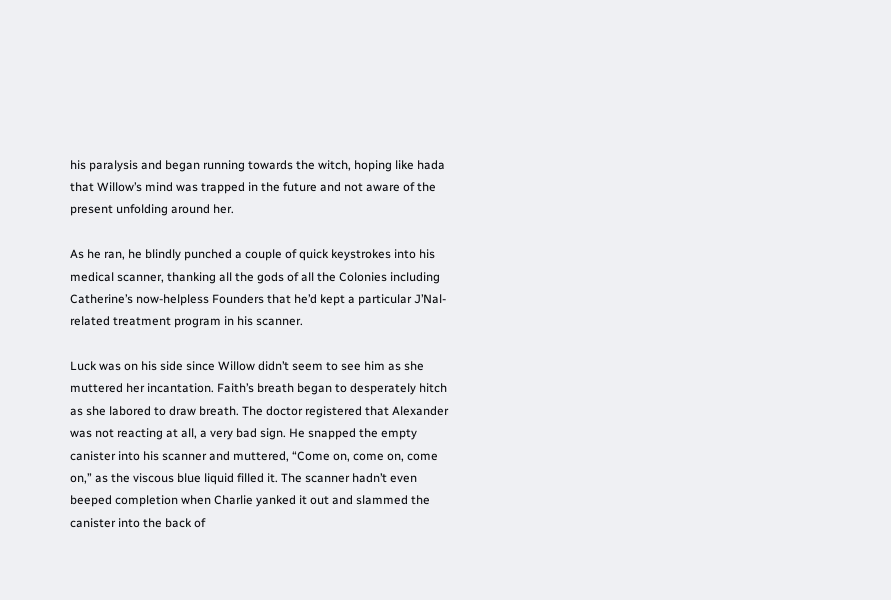his paralysis and began running towards the witch, hoping like hada that Willow’s mind was trapped in the future and not aware of the present unfolding around her.

As he ran, he blindly punched a couple of quick keystrokes into his medical scanner, thanking all the gods of all the Colonies including Catherine’s now-helpless Founders that he’d kept a particular J’Nal-related treatment program in his scanner.

Luck was on his side since Willow didn’t seem to see him as she muttered her incantation. Faith’s breath began to desperately hitch as she labored to draw breath. The doctor registered that Alexander was not reacting at all, a very bad sign. He snapped the empty canister into his scanner and muttered, “Come on, come on, come on,” as the viscous blue liquid filled it. The scanner hadn’t even beeped completion when Charlie yanked it out and slammed the canister into the back of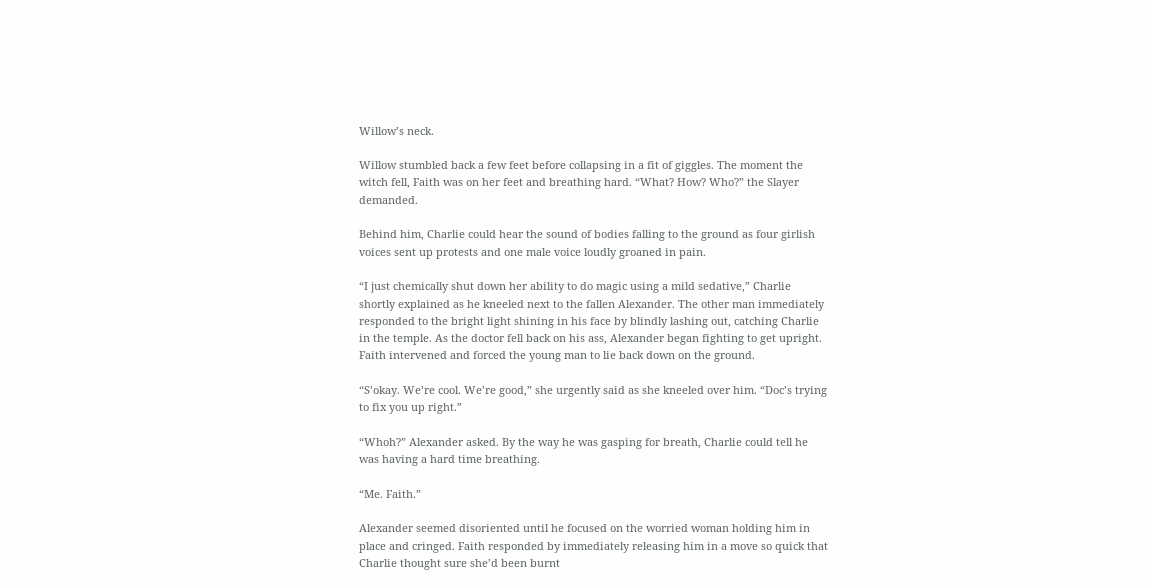Willow’s neck.

Willow stumbled back a few feet before collapsing in a fit of giggles. The moment the witch fell, Faith was on her feet and breathing hard. “What? How? Who?” the Slayer demanded.

Behind him, Charlie could hear the sound of bodies falling to the ground as four girlish voices sent up protests and one male voice loudly groaned in pain.

“I just chemically shut down her ability to do magic using a mild sedative,” Charlie shortly explained as he kneeled next to the fallen Alexander. The other man immediately responded to the bright light shining in his face by blindly lashing out, catching Charlie in the temple. As the doctor fell back on his ass, Alexander began fighting to get upright. Faith intervened and forced the young man to lie back down on the ground.

“S’okay. We’re cool. We’re good,” she urgently said as she kneeled over him. “Doc’s trying to fix you up right.”

“Whoh?” Alexander asked. By the way he was gasping for breath, Charlie could tell he was having a hard time breathing.

“Me. Faith.”

Alexander seemed disoriented until he focused on the worried woman holding him in place and cringed. Faith responded by immediately releasing him in a move so quick that Charlie thought sure she’d been burnt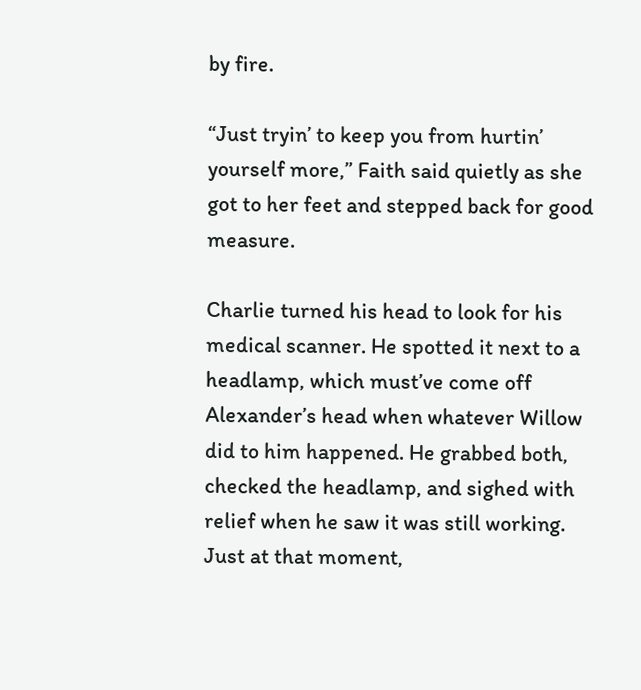by fire.

“Just tryin’ to keep you from hurtin’ yourself more,” Faith said quietly as she got to her feet and stepped back for good measure.

Charlie turned his head to look for his medical scanner. He spotted it next to a headlamp, which must’ve come off Alexander’s head when whatever Willow did to him happened. He grabbed both, checked the headlamp, and sighed with relief when he saw it was still working. Just at that moment,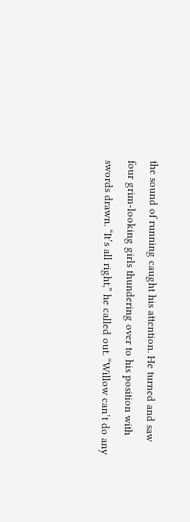the sound of running caught his attention. He turned and saw four grim-looking girls thundering over to his position with swords drawn. “It’s all right,” he called out. “Willow can’t do any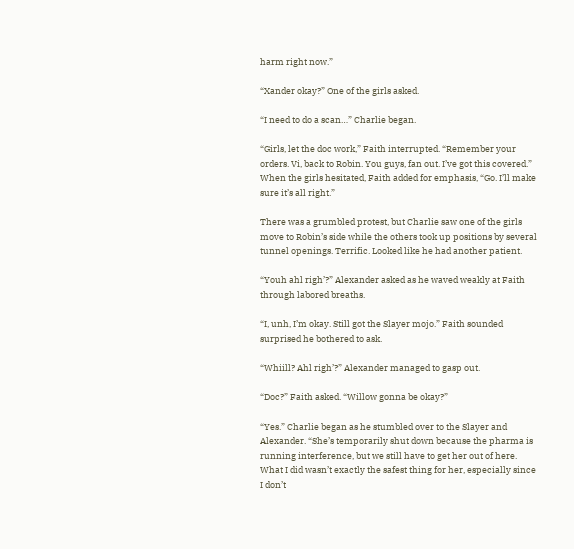harm right now.”

“Xander okay?” One of the girls asked.

“I need to do a scan…” Charlie began.

“Girls, let the doc work,” Faith interrupted. “Remember your orders. Vi, back to Robin. You guys, fan out. I’ve got this covered.” When the girls hesitated, Faith added for emphasis, “Go. I’ll make sure it’s all right.”

There was a grumbled protest, but Charlie saw one of the girls move to Robin’s side while the others took up positions by several tunnel openings. Terrific. Looked like he had another patient.

“Youh ahl righ’?” Alexander asked as he waved weakly at Faith through labored breaths.

“I, unh, I’m okay. Still got the Slayer mojo.” Faith sounded surprised he bothered to ask.

“Whiill? Ahl righ’?” Alexander managed to gasp out.

“Doc?” Faith asked. “Willow gonna be okay?”

“Yes.” Charlie began as he stumbled over to the Slayer and Alexander. “She’s temporarily shut down because the pharma is running interference, but we still have to get her out of here. What I did wasn’t exactly the safest thing for her, especially since I don’t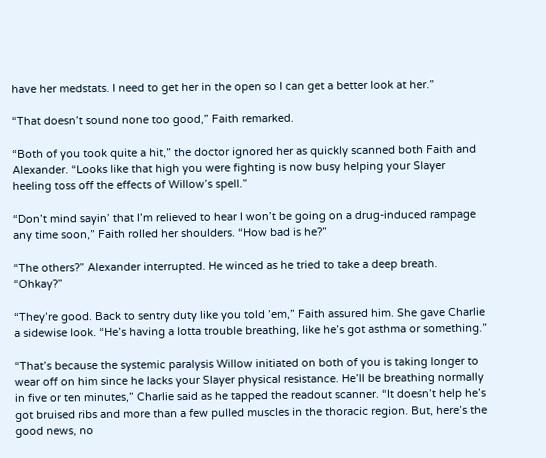have her medstats. I need to get her in the open so I can get a better look at her.”

“That doesn’t sound none too good,” Faith remarked.

“Both of you took quite a hit,” the doctor ignored her as quickly scanned both Faith and Alexander. “Looks like that high you were fighting is now busy helping your Slayer heeling toss off the effects of Willow’s spell.”

“Don’t mind sayin’ that I’m relieved to hear I won’t be going on a drug-induced rampage any time soon,” Faith rolled her shoulders. “How bad is he?”

“The others?” Alexander interrupted. He winced as he tried to take a deep breath. “Ohkay?”

“They’re good. Back to sentry duty like you told ’em,” Faith assured him. She gave Charlie a sidewise look. “He’s having a lotta trouble breathing, like he’s got asthma or something.”

“That’s because the systemic paralysis Willow initiated on both of you is taking longer to wear off on him since he lacks your Slayer physical resistance. He’ll be breathing normally in five or ten minutes,” Charlie said as he tapped the readout scanner. “It doesn’t help he’s got bruised ribs and more than a few pulled muscles in the thoracic region. But, here’s the good news, no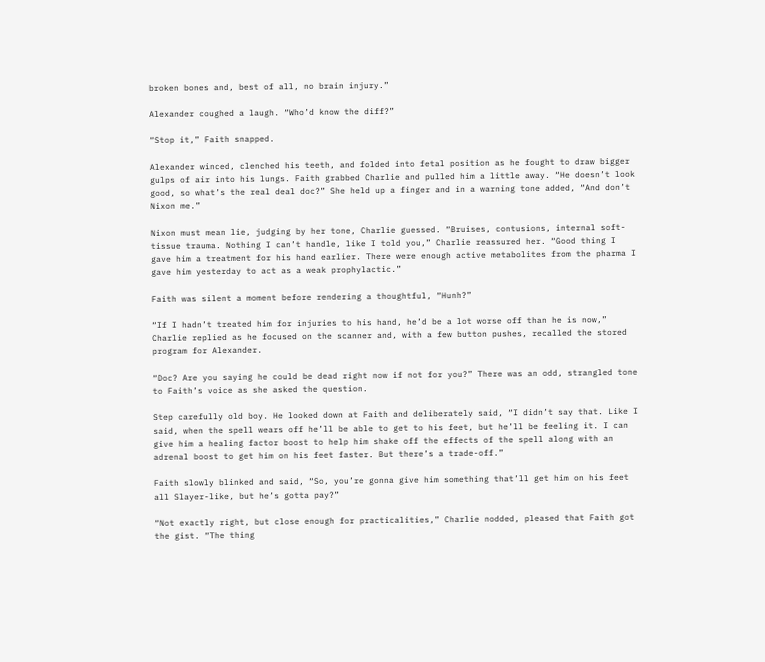broken bones and, best of all, no brain injury.”

Alexander coughed a laugh. “Who’d know the diff?”

“Stop it,” Faith snapped.

Alexander winced, clenched his teeth, and folded into fetal position as he fought to draw bigger gulps of air into his lungs. Faith grabbed Charlie and pulled him a little away. “He doesn’t look good, so what’s the real deal doc?” She held up a finger and in a warning tone added, “And don’t Nixon me.”

Nixon must mean lie, judging by her tone, Charlie guessed. “Bruises, contusions, internal soft-tissue trauma. Nothing I can’t handle, like I told you,” Charlie reassured her. “Good thing I gave him a treatment for his hand earlier. There were enough active metabolites from the pharma I gave him yesterday to act as a weak prophylactic.”

Faith was silent a moment before rendering a thoughtful, “Hunh?”

“If I hadn’t treated him for injuries to his hand, he’d be a lot worse off than he is now,” Charlie replied as he focused on the scanner and, with a few button pushes, recalled the stored program for Alexander.

“Doc? Are you saying he could be dead right now if not for you?” There was an odd, strangled tone to Faith’s voice as she asked the question.

Step carefully old boy. He looked down at Faith and deliberately said, “I didn’t say that. Like I said, when the spell wears off he’ll be able to get to his feet, but he’ll be feeling it. I can give him a healing factor boost to help him shake off the effects of the spell along with an adrenal boost to get him on his feet faster. But there’s a trade-off.”

Faith slowly blinked and said, “So, you’re gonna give him something that’ll get him on his feet all Slayer-like, but he’s gotta pay?”

“Not exactly right, but close enough for practicalities,” Charlie nodded, pleased that Faith got the gist. “The thing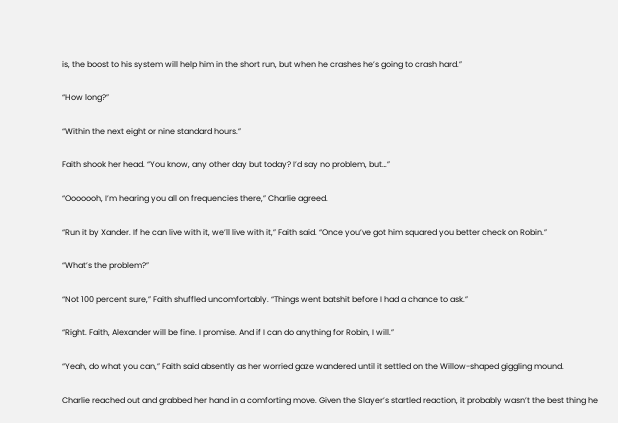is, the boost to his system will help him in the short run, but when he crashes he’s going to crash hard.”

“How long?”

“Within the next eight or nine standard hours.”

Faith shook her head. “You know, any other day but today? I’d say no problem, but…”

“Ooooooh, I’m hearing you all on frequencies there,” Charlie agreed.

“Run it by Xander. If he can live with it, we’ll live with it,” Faith said. “Once you’ve got him squared you better check on Robin.”

“What’s the problem?”

“Not 100 percent sure,” Faith shuffled uncomfortably. “Things went batshit before I had a chance to ask.”

“Right. Faith, Alexander will be fine. I promise. And if I can do anything for Robin, I will.”

“Yeah, do what you can,” Faith said absently as her worried gaze wandered until it settled on the Willow-shaped giggling mound.

Charlie reached out and grabbed her hand in a comforting move. Given the Slayer’s startled reaction, it probably wasn’t the best thing he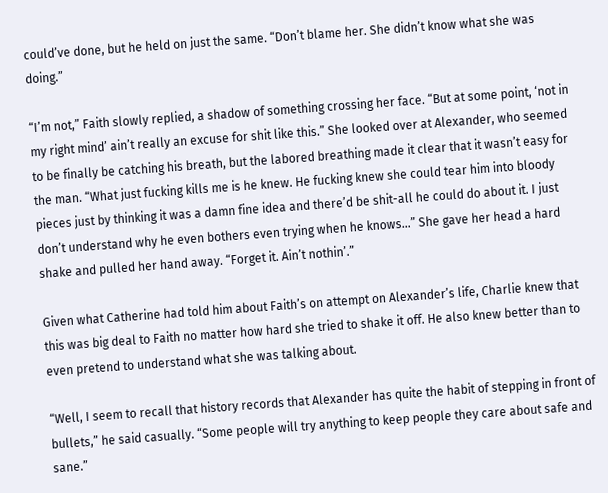could’ve done, but he held on just the same. “Don’t blame her. She didn’t know what she was doing.”

“I’m not,” Faith slowly replied, a shadow of something crossing her face. “But at some point, ‘not in my right mind’ ain’t really an excuse for shit like this.” She looked over at Alexander, who seemed to be finally be catching his breath, but the labored breathing made it clear that it wasn’t easy for the man. “What just fucking kills me is he knew. He fucking knew she could tear him into bloody pieces just by thinking it was a damn fine idea and there’d be shit-all he could do about it. I just don’t understand why he even bothers even trying when he knows…” She gave her head a hard shake and pulled her hand away. “Forget it. Ain’t nothin’.”

Given what Catherine had told him about Faith’s on attempt on Alexander’s life, Charlie knew that this was big deal to Faith no matter how hard she tried to shake it off. He also knew better than to even pretend to understand what she was talking about.

“Well, I seem to recall that history records that Alexander has quite the habit of stepping in front of bullets,” he said casually. “Some people will try anything to keep people they care about safe and sane.”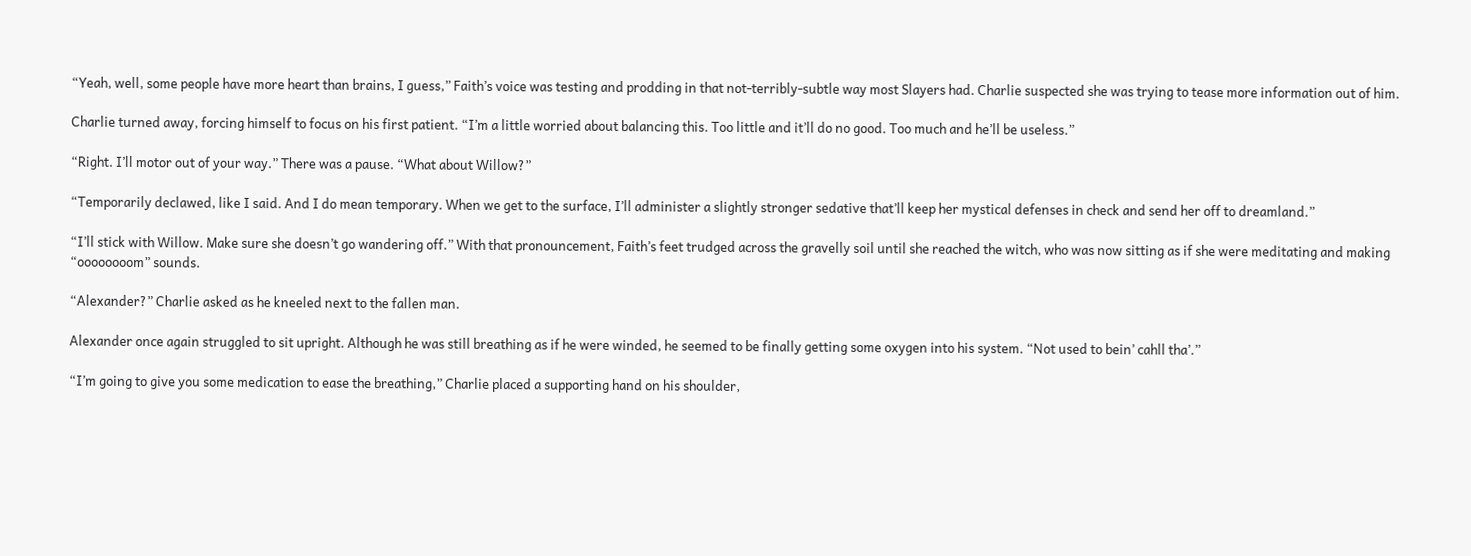“Yeah, well, some people have more heart than brains, I guess,” Faith’s voice was testing and prodding in that not-terribly-subtle way most Slayers had. Charlie suspected she was trying to tease more information out of him.

Charlie turned away, forcing himself to focus on his first patient. “I’m a little worried about balancing this. Too little and it’ll do no good. Too much and he’ll be useless.”

“Right. I’ll motor out of your way.” There was a pause. “What about Willow?”

“Temporarily declawed, like I said. And I do mean temporary. When we get to the surface, I’ll administer a slightly stronger sedative that’ll keep her mystical defenses in check and send her off to dreamland.”

“I’ll stick with Willow. Make sure she doesn’t go wandering off.” With that pronouncement, Faith’s feet trudged across the gravelly soil until she reached the witch, who was now sitting as if she were meditating and making “oooooooom” sounds.

“Alexander?” Charlie asked as he kneeled next to the fallen man.

Alexander once again struggled to sit upright. Although he was still breathing as if he were winded, he seemed to be finally getting some oxygen into his system. “Not used to bein’ cahll tha’.”

“I’m going to give you some medication to ease the breathing,” Charlie placed a supporting hand on his shoulder,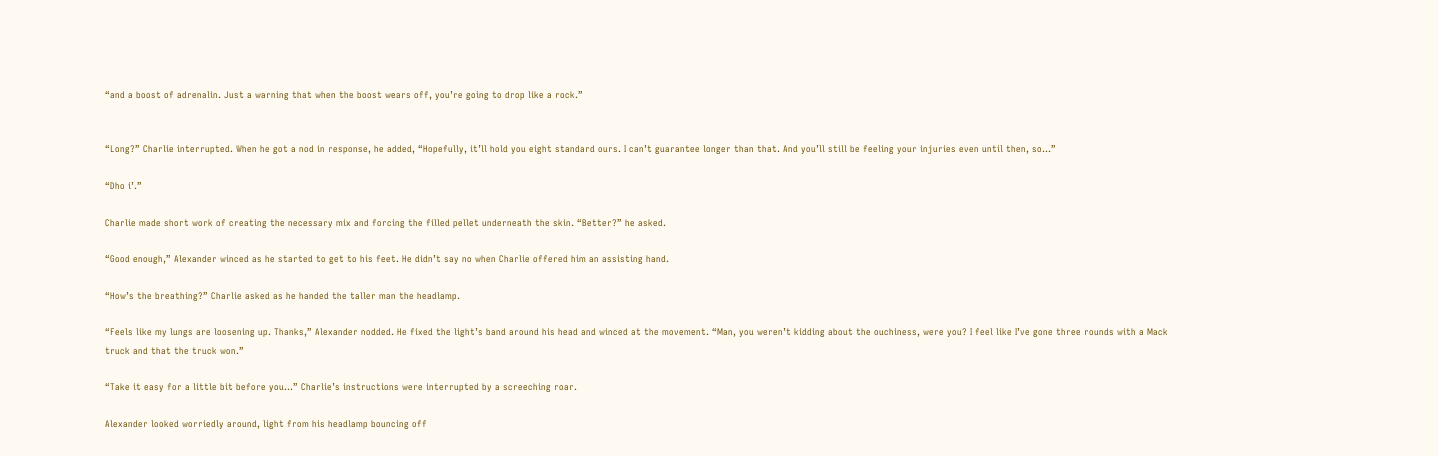“and a boost of adrenalin. Just a warning that when the boost wears off, you’re going to drop like a rock.”


“Long?” Charlie interrupted. When he got a nod in response, he added, “Hopefully, it’ll hold you eight standard ours. I can’t guarantee longer than that. And you’ll still be feeling your injuries even until then, so…”

“Dho i’.”

Charlie made short work of creating the necessary mix and forcing the filled pellet underneath the skin. “Better?” he asked.

“Good enough,” Alexander winced as he started to get to his feet. He didn’t say no when Charlie offered him an assisting hand.

“How’s the breathing?” Charlie asked as he handed the taller man the headlamp.

“Feels like my lungs are loosening up. Thanks,” Alexander nodded. He fixed the light’s band around his head and winced at the movement. “Man, you weren’t kidding about the ouchiness, were you? I feel like I’ve gone three rounds with a Mack truck and that the truck won.”

“Take it easy for a little bit before you…” Charlie’s instructions were interrupted by a screeching roar.

Alexander looked worriedly around, light from his headlamp bouncing off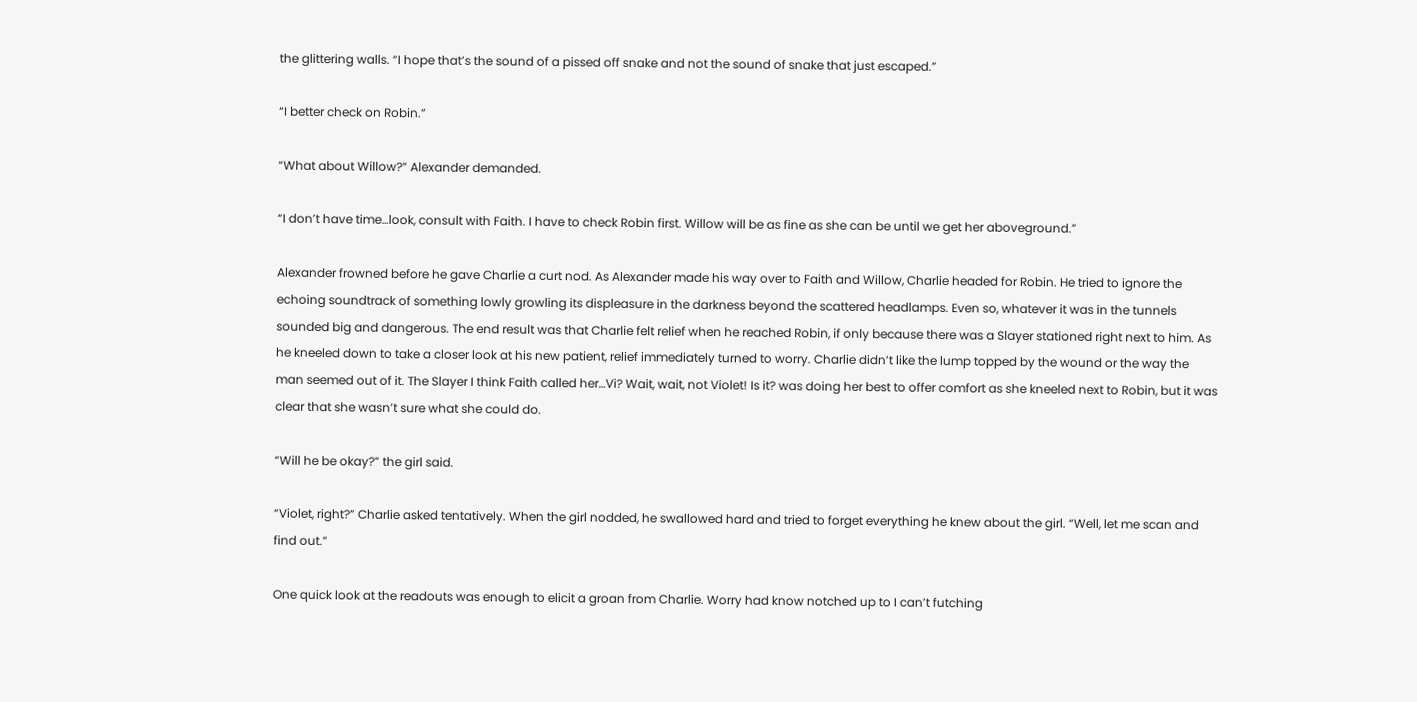the glittering walls. “I hope that’s the sound of a pissed off snake and not the sound of snake that just escaped.”

“I better check on Robin.”

“What about Willow?” Alexander demanded.

“I don’t have time…look, consult with Faith. I have to check Robin first. Willow will be as fine as she can be until we get her aboveground.”

Alexander frowned before he gave Charlie a curt nod. As Alexander made his way over to Faith and Willow, Charlie headed for Robin. He tried to ignore the echoing soundtrack of something lowly growling its displeasure in the darkness beyond the scattered headlamps. Even so, whatever it was in the tunnels sounded big and dangerous. The end result was that Charlie felt relief when he reached Robin, if only because there was a Slayer stationed right next to him. As he kneeled down to take a closer look at his new patient, relief immediately turned to worry. Charlie didn’t like the lump topped by the wound or the way the man seemed out of it. The Slayer I think Faith called her…Vi? Wait, wait, not Violet! Is it? was doing her best to offer comfort as she kneeled next to Robin, but it was clear that she wasn’t sure what she could do.

“Will he be okay?” the girl said.

“Violet, right?” Charlie asked tentatively. When the girl nodded, he swallowed hard and tried to forget everything he knew about the girl. “Well, let me scan and find out.”

One quick look at the readouts was enough to elicit a groan from Charlie. Worry had know notched up to I can’t futching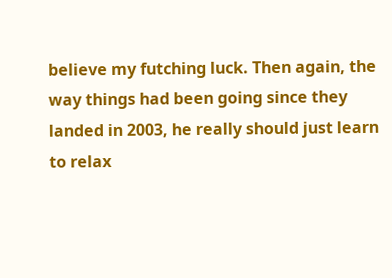believe my futching luck. Then again, the way things had been going since they landed in 2003, he really should just learn to relax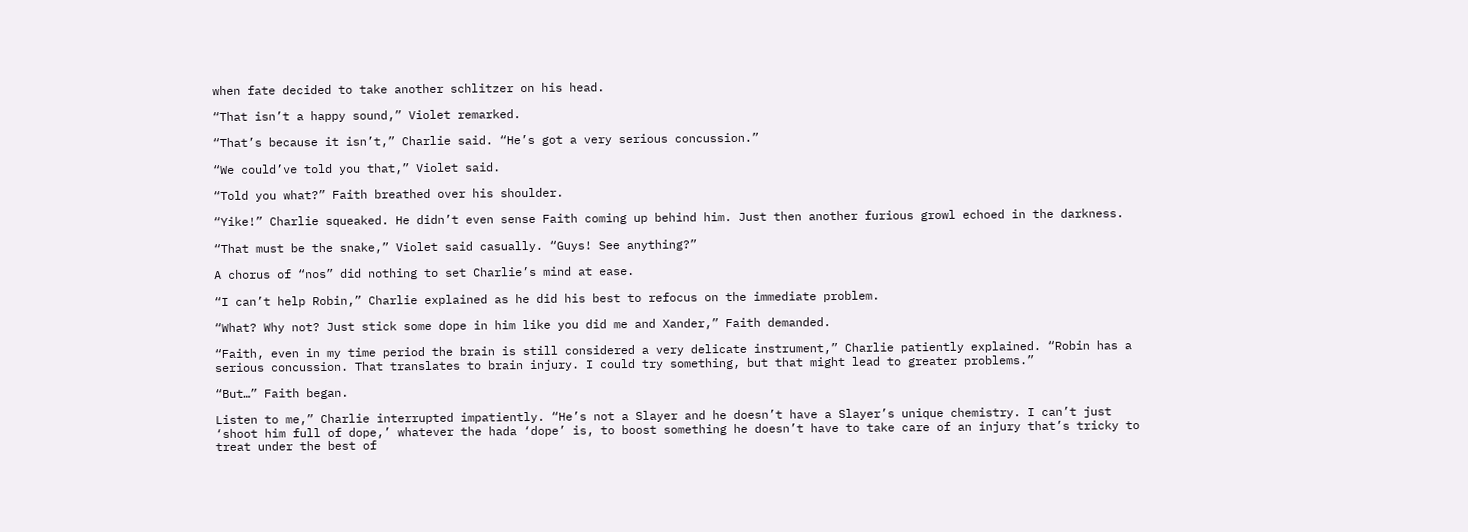when fate decided to take another schlitzer on his head.

“That isn’t a happy sound,” Violet remarked.

“That’s because it isn’t,” Charlie said. “He’s got a very serious concussion.”

“We could’ve told you that,” Violet said.

“Told you what?” Faith breathed over his shoulder.

“Yike!” Charlie squeaked. He didn’t even sense Faith coming up behind him. Just then another furious growl echoed in the darkness.

“That must be the snake,” Violet said casually. “Guys! See anything?”

A chorus of “nos” did nothing to set Charlie’s mind at ease.

“I can’t help Robin,” Charlie explained as he did his best to refocus on the immediate problem.

“What? Why not? Just stick some dope in him like you did me and Xander,” Faith demanded.

“Faith, even in my time period the brain is still considered a very delicate instrument,” Charlie patiently explained. “Robin has a serious concussion. That translates to brain injury. I could try something, but that might lead to greater problems.”

“But…” Faith began.

Listen to me,” Charlie interrupted impatiently. “He’s not a Slayer and he doesn’t have a Slayer’s unique chemistry. I can’t just ‘shoot him full of dope,’ whatever the hada ‘dope’ is, to boost something he doesn’t have to take care of an injury that’s tricky to treat under the best of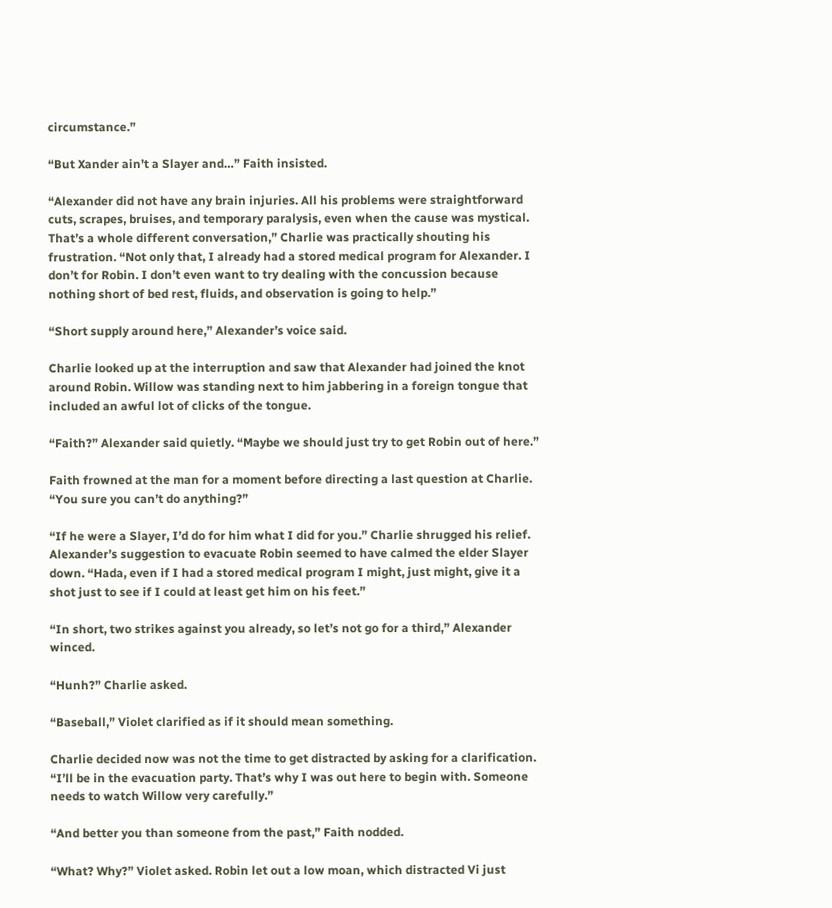circumstance.”

“But Xander ain’t a Slayer and…” Faith insisted.

“Alexander did not have any brain injuries. All his problems were straightforward cuts, scrapes, bruises, and temporary paralysis, even when the cause was mystical. That’s a whole different conversation,” Charlie was practically shouting his frustration. “Not only that, I already had a stored medical program for Alexander. I don’t for Robin. I don’t even want to try dealing with the concussion because nothing short of bed rest, fluids, and observation is going to help.”

“Short supply around here,” Alexander’s voice said.

Charlie looked up at the interruption and saw that Alexander had joined the knot around Robin. Willow was standing next to him jabbering in a foreign tongue that included an awful lot of clicks of the tongue.

“Faith?” Alexander said quietly. “Maybe we should just try to get Robin out of here.”

Faith frowned at the man for a moment before directing a last question at Charlie. “You sure you can’t do anything?”

“If he were a Slayer, I’d do for him what I did for you.” Charlie shrugged his relief. Alexander’s suggestion to evacuate Robin seemed to have calmed the elder Slayer down. “Hada, even if I had a stored medical program I might, just might, give it a shot just to see if I could at least get him on his feet.”

“In short, two strikes against you already, so let’s not go for a third,” Alexander winced.

“Hunh?” Charlie asked.

“Baseball,” Violet clarified as if it should mean something.

Charlie decided now was not the time to get distracted by asking for a clarification. “I’ll be in the evacuation party. That’s why I was out here to begin with. Someone needs to watch Willow very carefully.”

“And better you than someone from the past,” Faith nodded.

“What? Why?” Violet asked. Robin let out a low moan, which distracted Vi just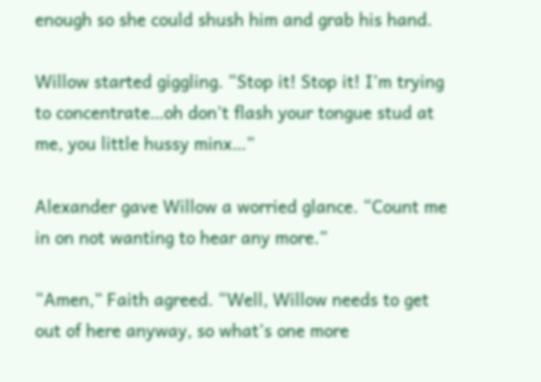enough so she could shush him and grab his hand.

Willow started giggling. “Stop it! Stop it! I’m trying to concentrate…oh don’t flash your tongue stud at me, you little hussy minx…”

Alexander gave Willow a worried glance. “Count me in on not wanting to hear any more.”

“Amen,” Faith agreed. “Well, Willow needs to get out of here anyway, so what’s one more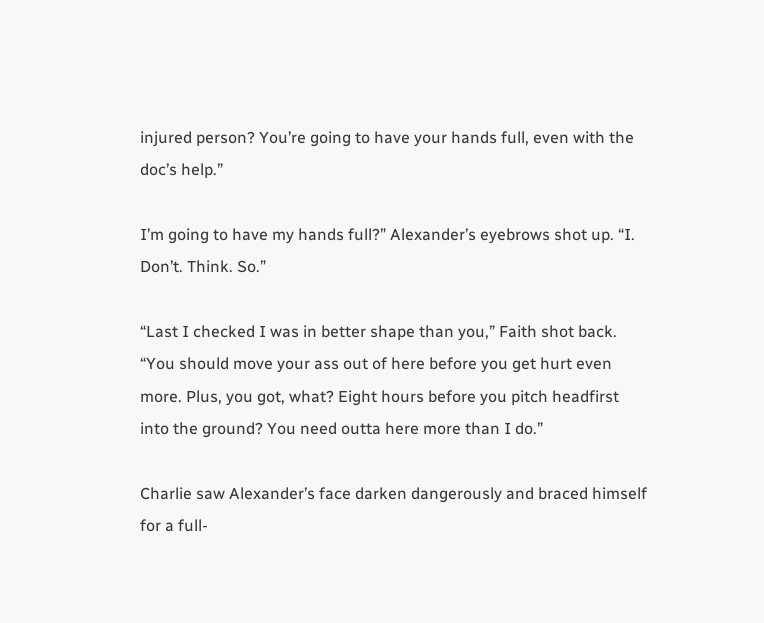injured person? You’re going to have your hands full, even with the doc’s help.”

I’m going to have my hands full?” Alexander’s eyebrows shot up. “I. Don’t. Think. So.”

“Last I checked I was in better shape than you,” Faith shot back. “You should move your ass out of here before you get hurt even more. Plus, you got, what? Eight hours before you pitch headfirst into the ground? You need outta here more than I do.”

Charlie saw Alexander’s face darken dangerously and braced himself for a full-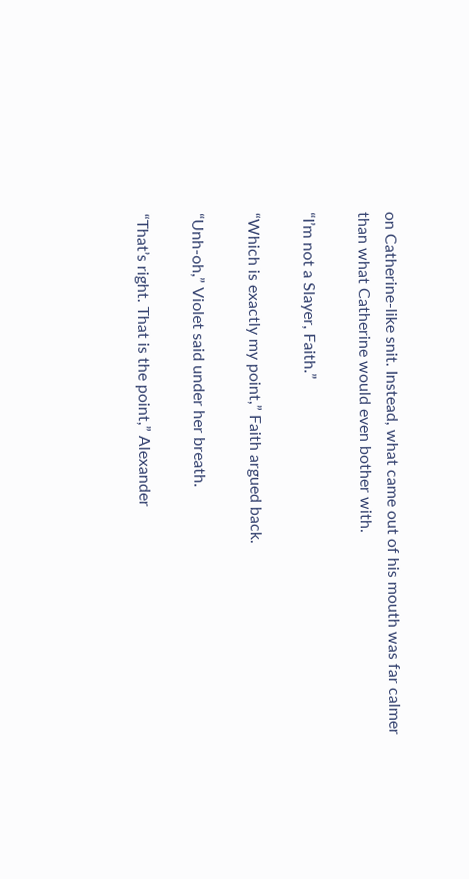on Catherine-like snit. Instead, what came out of his mouth was far calmer than what Catherine would even bother with.

“I’m not a Slayer, Faith.”

“Which is exactly my point,” Faith argued back.

“Unh-oh,” Violet said under her breath.

“That’s right. That is the point,” Alexander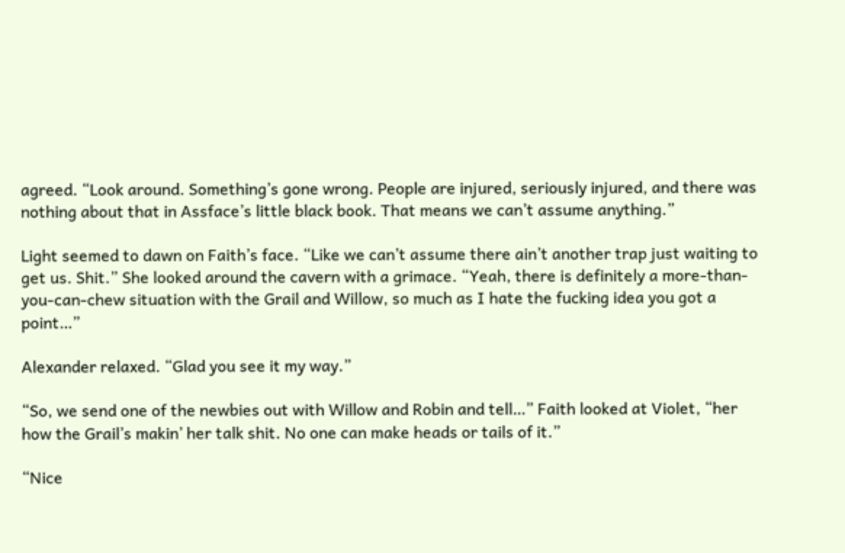agreed. “Look around. Something’s gone wrong. People are injured, seriously injured, and there was nothing about that in Assface’s little black book. That means we can’t assume anything.”

Light seemed to dawn on Faith’s face. “Like we can’t assume there ain’t another trap just waiting to get us. Shit.” She looked around the cavern with a grimace. “Yeah, there is definitely a more-than-you-can-chew situation with the Grail and Willow, so much as I hate the fucking idea you got a point…”

Alexander relaxed. “Glad you see it my way.”

“So, we send one of the newbies out with Willow and Robin and tell…” Faith looked at Violet, “her how the Grail’s makin’ her talk shit. No one can make heads or tails of it.”

“Nice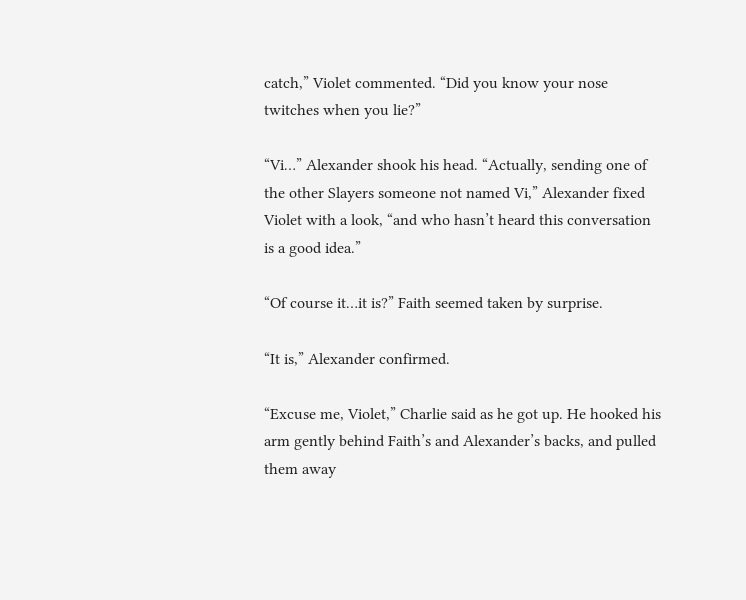catch,” Violet commented. “Did you know your nose twitches when you lie?”

“Vi…” Alexander shook his head. “Actually, sending one of the other Slayers someone not named Vi,” Alexander fixed Violet with a look, “and who hasn’t heard this conversation is a good idea.”

“Of course it…it is?” Faith seemed taken by surprise.

“It is,” Alexander confirmed.

“Excuse me, Violet,” Charlie said as he got up. He hooked his arm gently behind Faith’s and Alexander’s backs, and pulled them away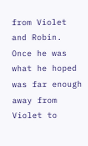from Violet and Robin. Once he was what he hoped was far enough away from Violet to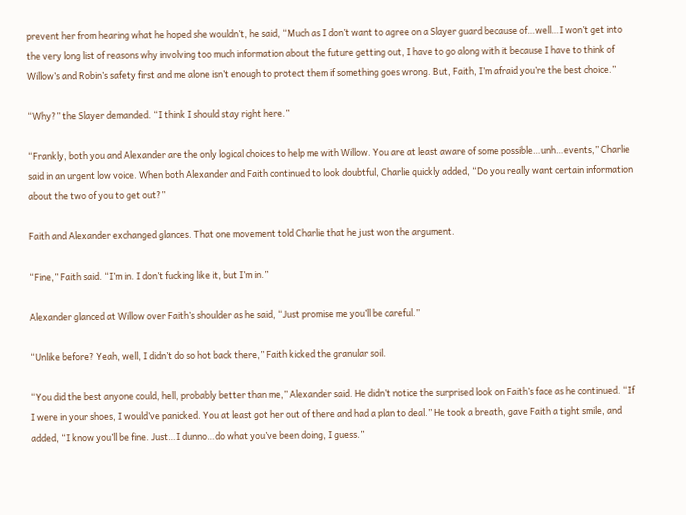prevent her from hearing what he hoped she wouldn’t, he said, “Much as I don’t want to agree on a Slayer guard because of…well…I won’t get into the very long list of reasons why involving too much information about the future getting out, I have to go along with it because I have to think of Willow’s and Robin’s safety first and me alone isn’t enough to protect them if something goes wrong. But, Faith, I’m afraid you’re the best choice.”

“Why?” the Slayer demanded. “I think I should stay right here.”

“Frankly, both you and Alexander are the only logical choices to help me with Willow. You are at least aware of some possible…unh…events,” Charlie said in an urgent low voice. When both Alexander and Faith continued to look doubtful, Charlie quickly added, “Do you really want certain information about the two of you to get out?”

Faith and Alexander exchanged glances. That one movement told Charlie that he just won the argument.

“Fine,” Faith said. “I’m in. I don’t fucking like it, but I’m in.”

Alexander glanced at Willow over Faith’s shoulder as he said, “Just promise me you’ll be careful.”

“Unlike before? Yeah, well, I didn’t do so hot back there,” Faith kicked the granular soil.

“You did the best anyone could, hell, probably better than me,” Alexander said. He didn’t notice the surprised look on Faith’s face as he continued. “If I were in your shoes, I would’ve panicked. You at least got her out of there and had a plan to deal.” He took a breath, gave Faith a tight smile, and added, “I know you’ll be fine. Just…I dunno…do what you’ve been doing, I guess.”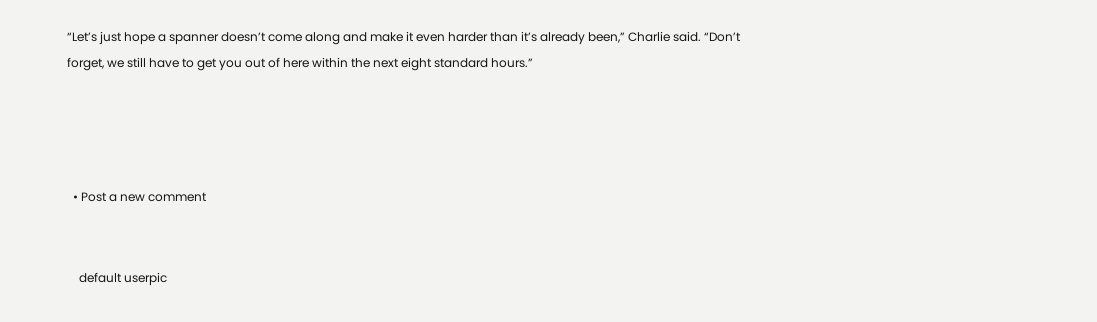“Let’s just hope a spanner doesn’t come along and make it even harder than it’s already been,” Charlie said. “Don’t forget, we still have to get you out of here within the next eight standard hours.”




  • Post a new comment


    default userpic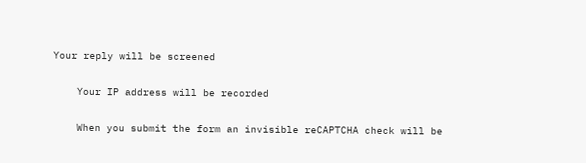Your reply will be screened

    Your IP address will be recorded

    When you submit the form an invisible reCAPTCHA check will be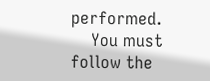performed.
    You must follow the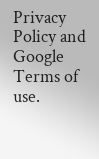Privacy Policy and Google Terms of use.